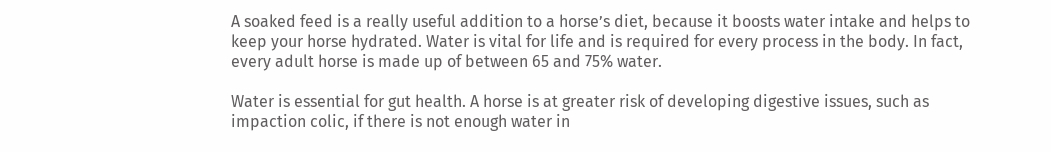A soaked feed is a really useful addition to a horse’s diet, because it boosts water intake and helps to keep your horse hydrated. Water is vital for life and is required for every process in the body. In fact, every adult horse is made up of between 65 and 75% water.

Water is essential for gut health. A horse is at greater risk of developing digestive issues, such as impaction colic, if there is not enough water in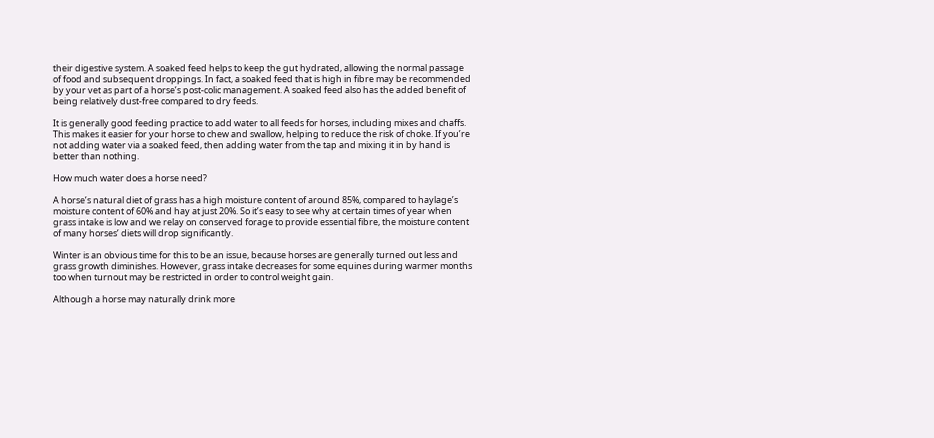their digestive system. A soaked feed helps to keep the gut hydrated, allowing the normal passage of food and subsequent droppings. In fact, a soaked feed that is high in fibre may be recommended by your vet as part of a horse’s post-colic management. A soaked feed also has the added benefit of being relatively dust-free compared to dry feeds.

It is generally good feeding practice to add water to all feeds for horses, including mixes and chaffs. This makes it easier for your horse to chew and swallow, helping to reduce the risk of choke. If you’re not adding water via a soaked feed, then adding water from the tap and mixing it in by hand is better than nothing.

How much water does a horse need?

A horse’s natural diet of grass has a high moisture content of around 85%, compared to haylage’s moisture content of 60% and hay at just 20%. So it’s easy to see why at certain times of year when grass intake is low and we relay on conserved forage to provide essential fibre, the moisture content of many horses’ diets will drop significantly.

Winter is an obvious time for this to be an issue, because horses are generally turned out less and grass growth diminishes. However, grass intake decreases for some equines during warmer months too when turnout may be restricted in order to control weight gain.

Although a horse may naturally drink more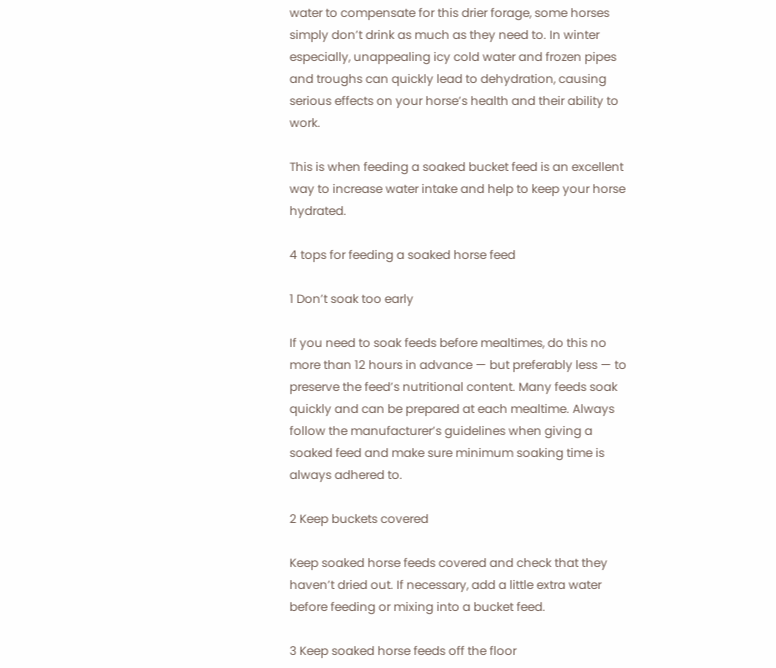water to compensate for this drier forage, some horses simply don’t drink as much as they need to. In winter especially, unappealing icy cold water and frozen pipes and troughs can quickly lead to dehydration, causing serious effects on your horse’s health and their ability to work.

This is when feeding a soaked bucket feed is an excellent way to increase water intake and help to keep your horse hydrated.

4 tops for feeding a soaked horse feed

1 Don’t soak too early

If you need to soak feeds before mealtimes, do this no more than 12 hours in advance — but preferably less — to preserve the feed’s nutritional content. Many feeds soak quickly and can be prepared at each mealtime. Always follow the manufacturer’s guidelines when giving a soaked feed and make sure minimum soaking time is always adhered to.

2 Keep buckets covered

Keep soaked horse feeds covered and check that they haven’t dried out. If necessary, add a little extra water before feeding or mixing into a bucket feed.

3 Keep soaked horse feeds off the floor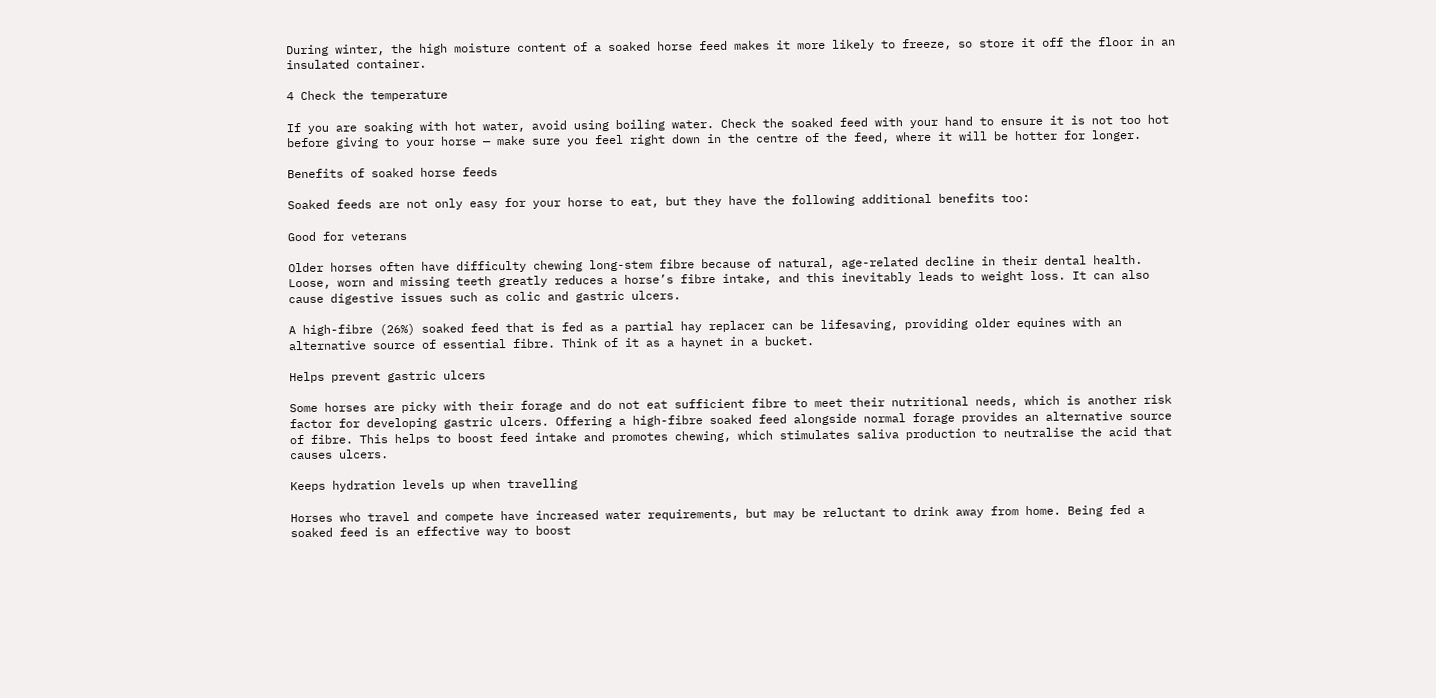During winter, the high moisture content of a soaked horse feed makes it more likely to freeze, so store it off the floor in an insulated container.

4 Check the temperature

If you are soaking with hot water, avoid using boiling water. Check the soaked feed with your hand to ensure it is not too hot before giving to your horse — make sure you feel right down in the centre of the feed, where it will be hotter for longer.

Benefits of soaked horse feeds

Soaked feeds are not only easy for your horse to eat, but they have the following additional benefits too:

Good for veterans

Older horses often have difficulty chewing long-stem fibre because of natural, age-related decline in their dental health. Loose, worn and missing teeth greatly reduces a horse’s fibre intake, and this inevitably leads to weight loss. It can also cause digestive issues such as colic and gastric ulcers.

A high-fibre (26%) soaked feed that is fed as a partial hay replacer can be lifesaving, providing older equines with an alternative source of essential fibre. Think of it as a haynet in a bucket.

Helps prevent gastric ulcers

Some horses are picky with their forage and do not eat sufficient fibre to meet their nutritional needs, which is another risk factor for developing gastric ulcers. Offering a high-fibre soaked feed alongside normal forage provides an alternative source of fibre. This helps to boost feed intake and promotes chewing, which stimulates saliva production to neutralise the acid that causes ulcers.

Keeps hydration levels up when travelling

Horses who travel and compete have increased water requirements, but may be reluctant to drink away from home. Being fed a soaked feed is an effective way to boost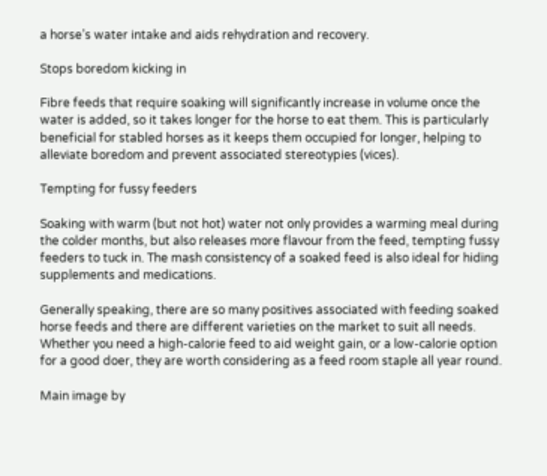a horse’s water intake and aids rehydration and recovery.

Stops boredom kicking in

Fibre feeds that require soaking will significantly increase in volume once the water is added, so it takes longer for the horse to eat them. This is particularly beneficial for stabled horses as it keeps them occupied for longer, helping to alleviate boredom and prevent associated stereotypies (vices).

Tempting for fussy feeders

Soaking with warm (but not hot) water not only provides a warming meal during the colder months, but also releases more flavour from the feed, tempting fussy feeders to tuck in. The mash consistency of a soaked feed is also ideal for hiding supplements and medications.

Generally speaking, there are so many positives associated with feeding soaked horse feeds and there are different varieties on the market to suit all needs. Whether you need a high-calorie feed to aid weight gain, or a low-calorie option for a good doer, they are worth considering as a feed room staple all year round.

Main image by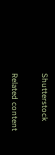Shutterstock

Related content